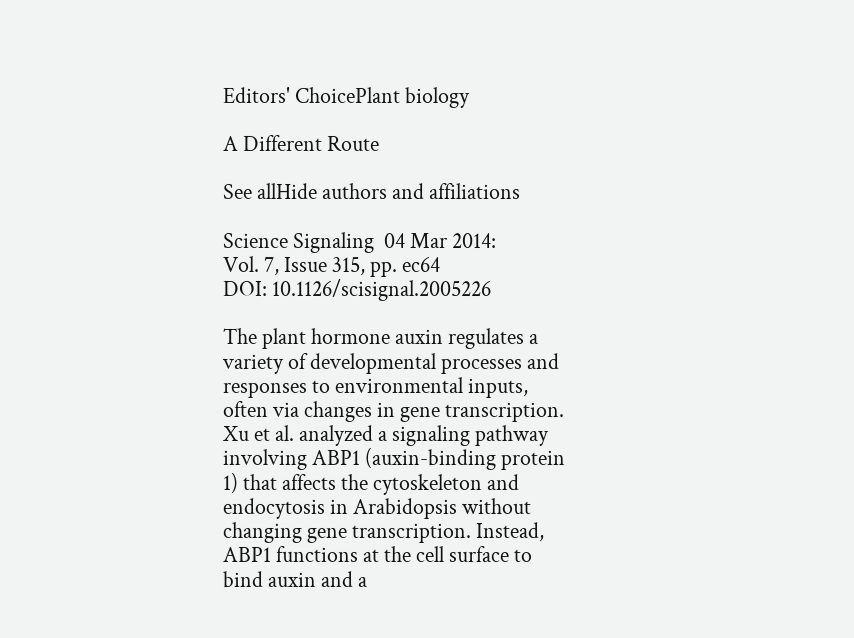Editors' ChoicePlant biology

A Different Route

See allHide authors and affiliations

Science Signaling  04 Mar 2014:
Vol. 7, Issue 315, pp. ec64
DOI: 10.1126/scisignal.2005226

The plant hormone auxin regulates a variety of developmental processes and responses to environmental inputs, often via changes in gene transcription. Xu et al. analyzed a signaling pathway involving ABP1 (auxin-binding protein 1) that affects the cytoskeleton and endocytosis in Arabidopsis without changing gene transcription. Instead, ABP1 functions at the cell surface to bind auxin and a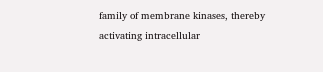family of membrane kinases, thereby activating intracellular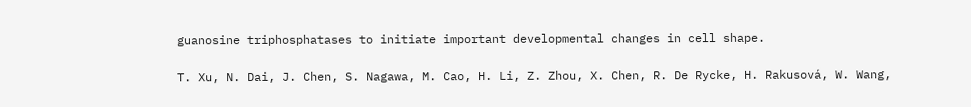guanosine triphosphatases to initiate important developmental changes in cell shape.

T. Xu, N. Dai, J. Chen, S. Nagawa, M. Cao, H. Li, Z. Zhou, X. Chen, R. De Rycke, H. Rakusová, W. Wang,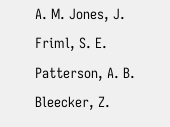A. M. Jones, J. Friml, S. E. Patterson, A. B. Bleecker, Z.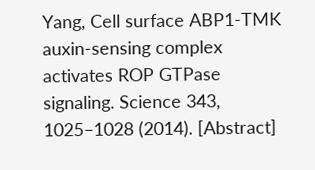Yang, Cell surface ABP1-TMK auxin-sensing complex activates ROP GTPase signaling. Science 343, 1025–1028 (2014). [Abstract]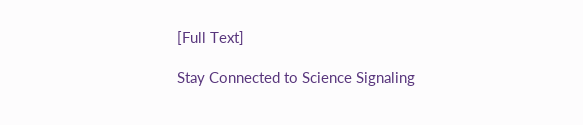[Full Text]

Stay Connected to Science Signaling